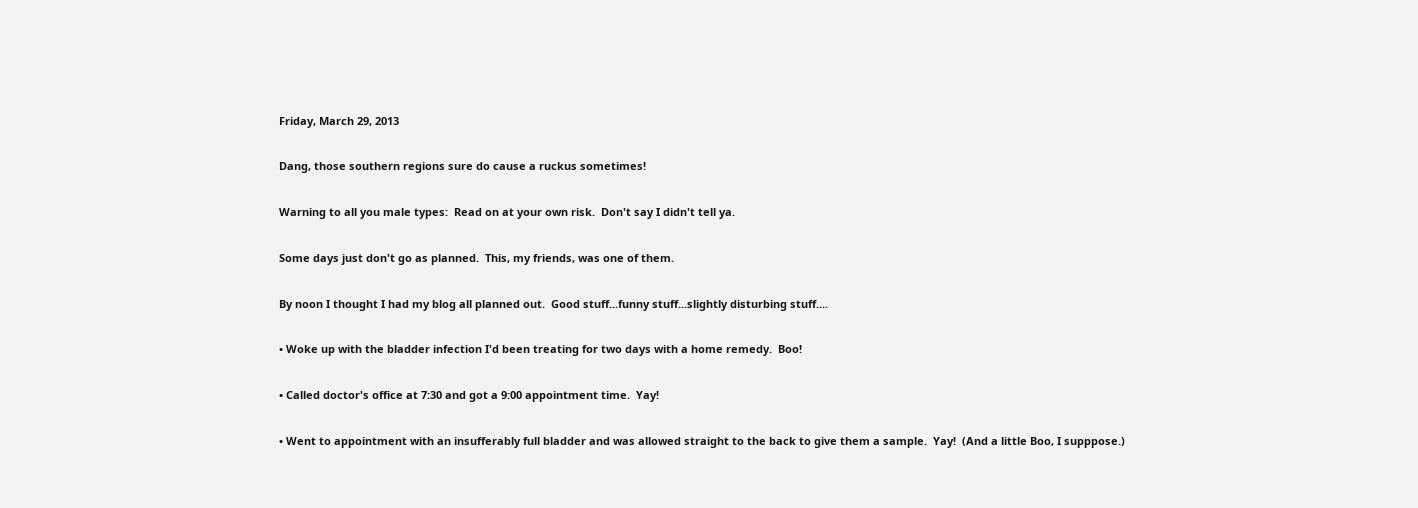Friday, March 29, 2013

Dang, those southern regions sure do cause a ruckus sometimes!

Warning to all you male types:  Read on at your own risk.  Don't say I didn't tell ya.

Some days just don't go as planned.  This, my friends, was one of them.

By noon I thought I had my blog all planned out.  Good stuff...funny stuff...slightly disturbing stuff....

• Woke up with the bladder infection I'd been treating for two days with a home remedy.  Boo!

• Called doctor's office at 7:30 and got a 9:00 appointment time.  Yay!

• Went to appointment with an insufferably full bladder and was allowed straight to the back to give them a sample.  Yay!  (And a little Boo, I supppose.)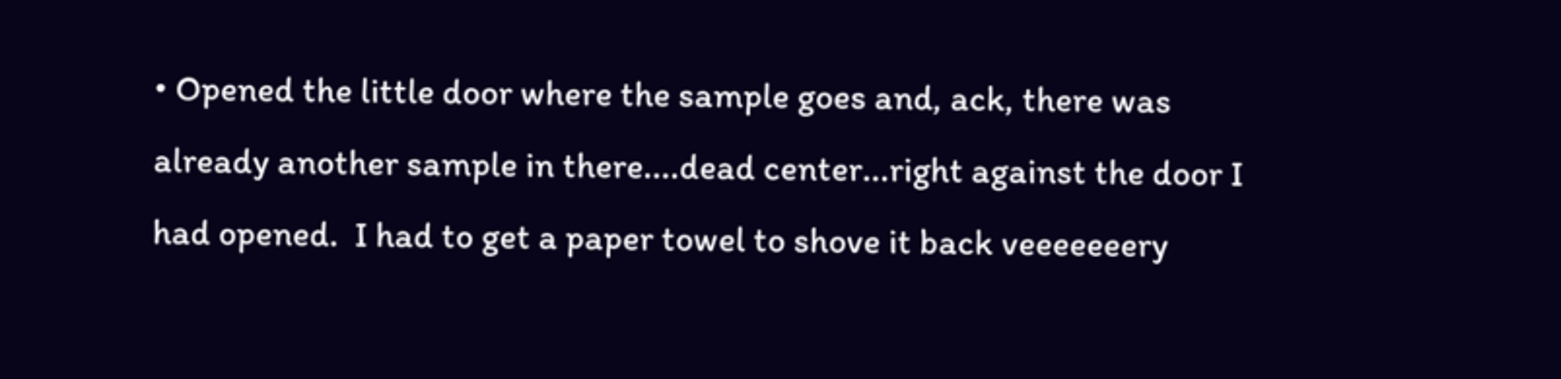• Opened the little door where the sample goes and, ack, there was already another sample in there....dead center...right against the door I had opened.  I had to get a paper towel to shove it back veeeeeeery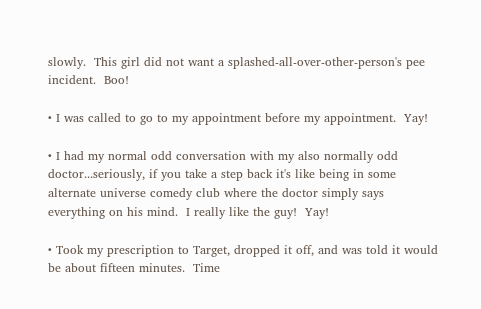slowly.  This girl did not want a splashed-all-over-other-person's pee incident.  Boo!

• I was called to go to my appointment before my appointment.  Yay!

• I had my normal odd conversation with my also normally odd doctor...seriously, if you take a step back it's like being in some alternate universe comedy club where the doctor simply says everything on his mind.  I really like the guy!  Yay!

• Took my prescription to Target, dropped it off, and was told it would be about fifteen minutes.  Time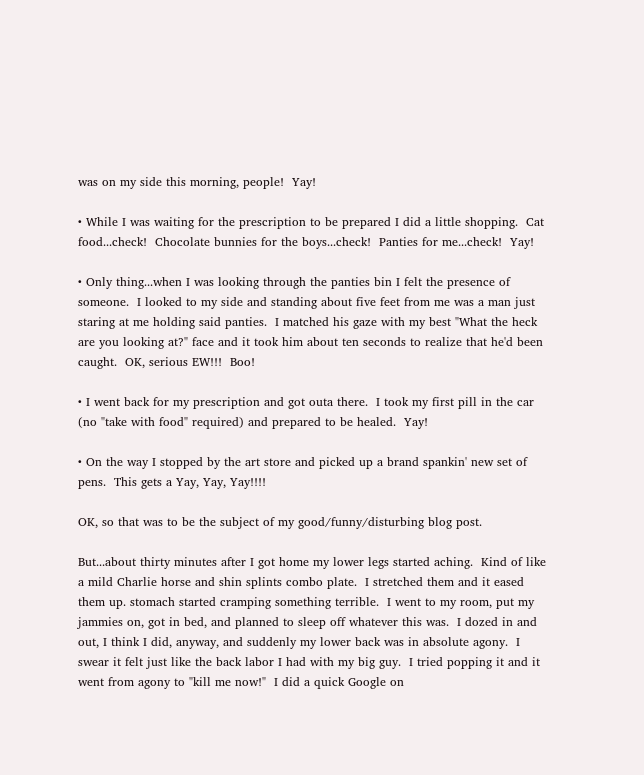was on my side this morning, people!  Yay!

• While I was waiting for the prescription to be prepared I did a little shopping.  Cat food...check!  Chocolate bunnies for the boys...check!  Panties for me...check!  Yay!

• Only thing...when I was looking through the panties bin I felt the presence of someone.  I looked to my side and standing about five feet from me was a man just staring at me holding said panties.  I matched his gaze with my best "What the heck are you looking at?" face and it took him about ten seconds to realize that he'd been caught.  OK, serious EW!!!  Boo!

• I went back for my prescription and got outa there.  I took my first pill in the car (no "take with food" required) and prepared to be healed.  Yay!

• On the way I stopped by the art store and picked up a brand spankin' new set of pens.  This gets a Yay, Yay, Yay!!!!

OK, so that was to be the subject of my good/funny/disturbing blog post.

But...about thirty minutes after I got home my lower legs started aching.  Kind of like a mild Charlie horse and shin splints combo plate.  I stretched them and it eased them up. stomach started cramping something terrible.  I went to my room, put my jammies on, got in bed, and planned to sleep off whatever this was.  I dozed in and out, I think I did, anyway, and suddenly my lower back was in absolute agony.  I swear it felt just like the back labor I had with my big guy.  I tried popping it and it went from agony to "kill me now!"  I did a quick Google on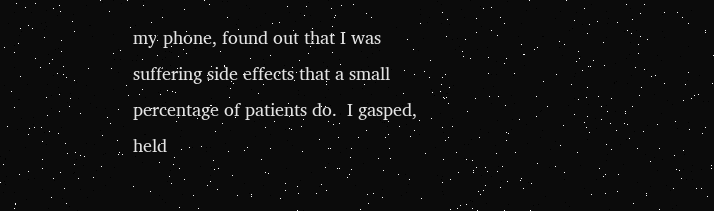my phone, found out that I was suffering side effects that a small percentage of patients do.  I gasped, held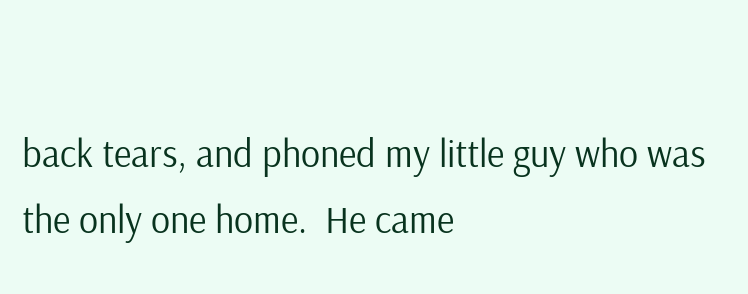back tears, and phoned my little guy who was the only one home.  He came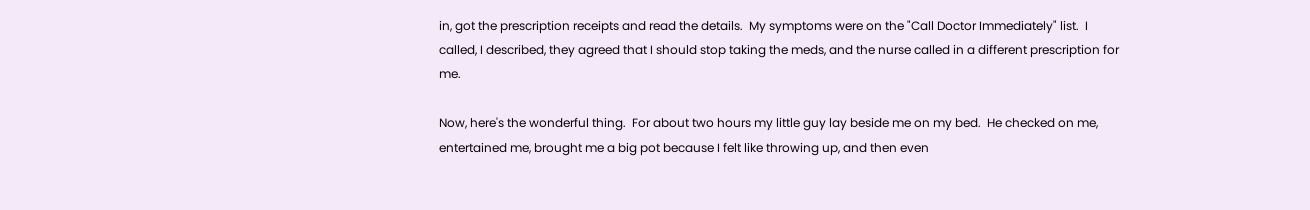in, got the prescription receipts and read the details.  My symptoms were on the "Call Doctor Immediately" list.  I called, I described, they agreed that I should stop taking the meds, and the nurse called in a different prescription for me.

Now, here's the wonderful thing.  For about two hours my little guy lay beside me on my bed.  He checked on me, entertained me, brought me a big pot because I felt like throwing up, and then even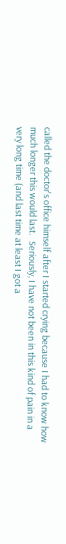called the doctor's office himself after I started crying because I had to know how much longer this would last.   Seriously, I have not been in this kind of pain in a very long time (and last time at least I got a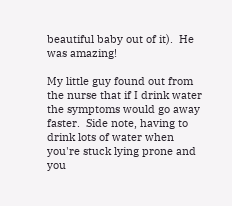beautiful baby out of it).  He was amazing!

My little guy found out from the nurse that if I drink water the symptoms would go away faster.  Side note, having to drink lots of water when you're stuck lying prone and you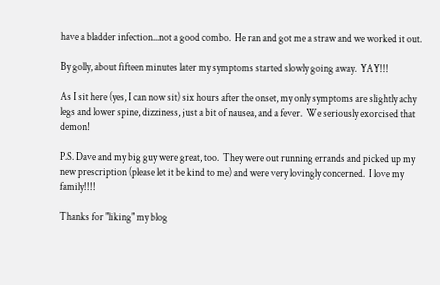have a bladder infection...not a good combo.  He ran and got me a straw and we worked it out.

By golly, about fifteen minutes later my symptoms started slowly going away.  YAY!!!

As I sit here (yes, I can now sit) six hours after the onset, my only symptoms are slightly achy legs and lower spine, dizziness, just a bit of nausea, and a fever.  We seriously exorcised that demon!

P.S. Dave and my big guy were great, too.  They were out running errands and picked up my new prescription (please let it be kind to me) and were very lovingly concerned.  I love my family!!!!

Thanks for "liking" my blog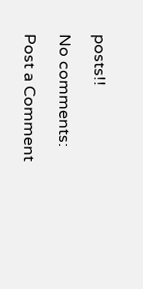posts!!

No comments:

Post a Comment